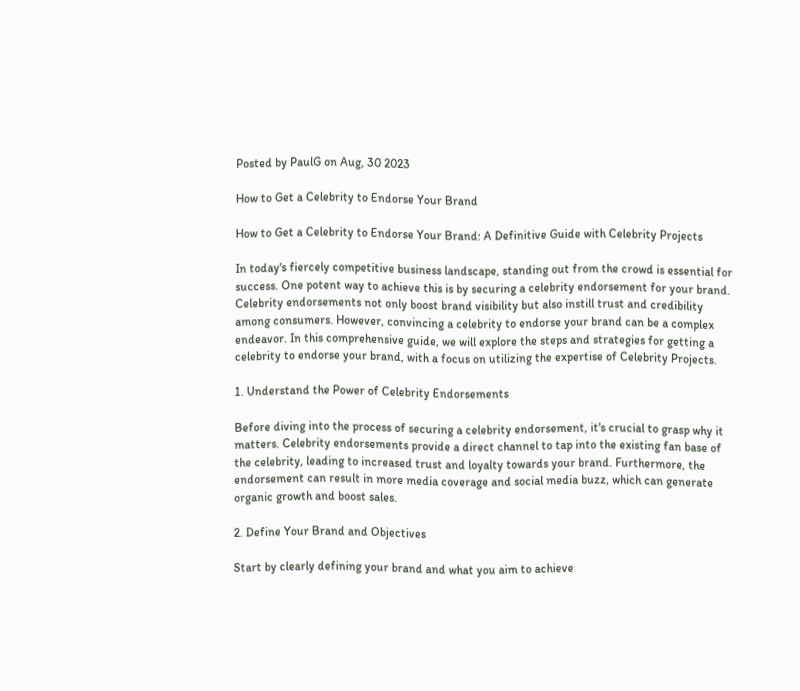Posted by PaulG on Aug, 30 2023

How to Get a Celebrity to Endorse Your Brand

How to Get a Celebrity to Endorse Your Brand: A Definitive Guide with Celebrity Projects

In today's fiercely competitive business landscape, standing out from the crowd is essential for success. One potent way to achieve this is by securing a celebrity endorsement for your brand. Celebrity endorsements not only boost brand visibility but also instill trust and credibility among consumers. However, convincing a celebrity to endorse your brand can be a complex endeavor. In this comprehensive guide, we will explore the steps and strategies for getting a celebrity to endorse your brand, with a focus on utilizing the expertise of Celebrity Projects.

1. Understand the Power of Celebrity Endorsements

Before diving into the process of securing a celebrity endorsement, it's crucial to grasp why it matters. Celebrity endorsements provide a direct channel to tap into the existing fan base of the celebrity, leading to increased trust and loyalty towards your brand. Furthermore, the endorsement can result in more media coverage and social media buzz, which can generate organic growth and boost sales.

2. Define Your Brand and Objectives

Start by clearly defining your brand and what you aim to achieve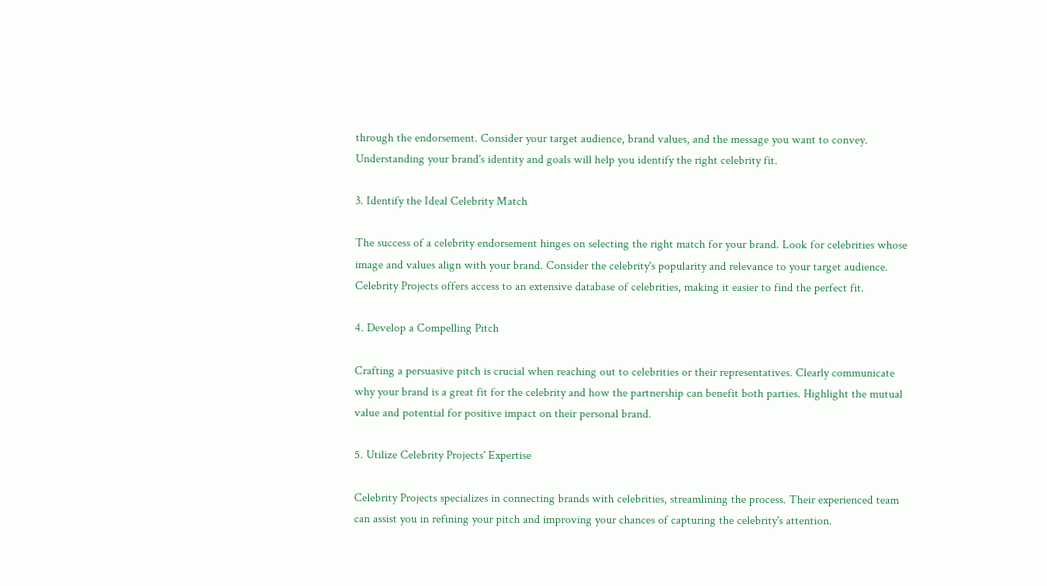through the endorsement. Consider your target audience, brand values, and the message you want to convey. Understanding your brand's identity and goals will help you identify the right celebrity fit.

3. Identify the Ideal Celebrity Match

The success of a celebrity endorsement hinges on selecting the right match for your brand. Look for celebrities whose image and values align with your brand. Consider the celebrity's popularity and relevance to your target audience. Celebrity Projects offers access to an extensive database of celebrities, making it easier to find the perfect fit.

4. Develop a Compelling Pitch

Crafting a persuasive pitch is crucial when reaching out to celebrities or their representatives. Clearly communicate why your brand is a great fit for the celebrity and how the partnership can benefit both parties. Highlight the mutual value and potential for positive impact on their personal brand.

5. Utilize Celebrity Projects' Expertise

Celebrity Projects specializes in connecting brands with celebrities, streamlining the process. Their experienced team can assist you in refining your pitch and improving your chances of capturing the celebrity's attention.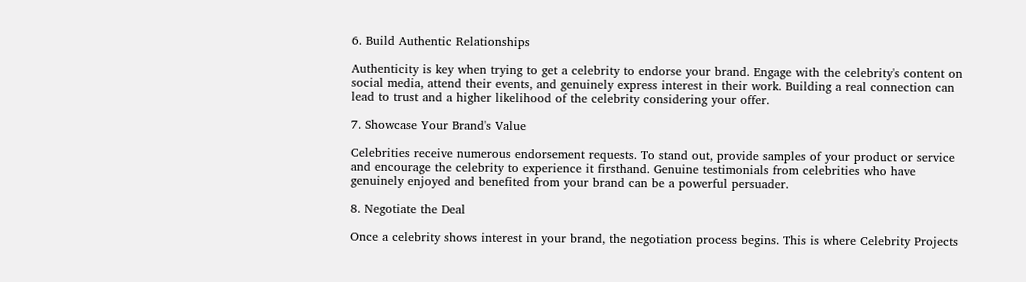6. Build Authentic Relationships

Authenticity is key when trying to get a celebrity to endorse your brand. Engage with the celebrity's content on social media, attend their events, and genuinely express interest in their work. Building a real connection can lead to trust and a higher likelihood of the celebrity considering your offer.

7. Showcase Your Brand's Value

Celebrities receive numerous endorsement requests. To stand out, provide samples of your product or service and encourage the celebrity to experience it firsthand. Genuine testimonials from celebrities who have genuinely enjoyed and benefited from your brand can be a powerful persuader.

8. Negotiate the Deal

Once a celebrity shows interest in your brand, the negotiation process begins. This is where Celebrity Projects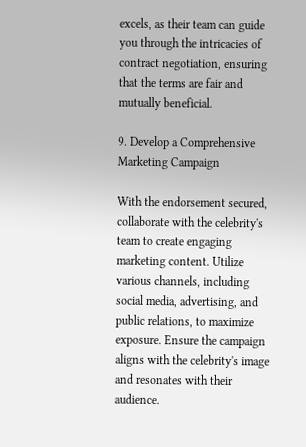excels, as their team can guide you through the intricacies of contract negotiation, ensuring that the terms are fair and mutually beneficial.

9. Develop a Comprehensive Marketing Campaign

With the endorsement secured, collaborate with the celebrity's team to create engaging marketing content. Utilize various channels, including social media, advertising, and public relations, to maximize exposure. Ensure the campaign aligns with the celebrity's image and resonates with their audience.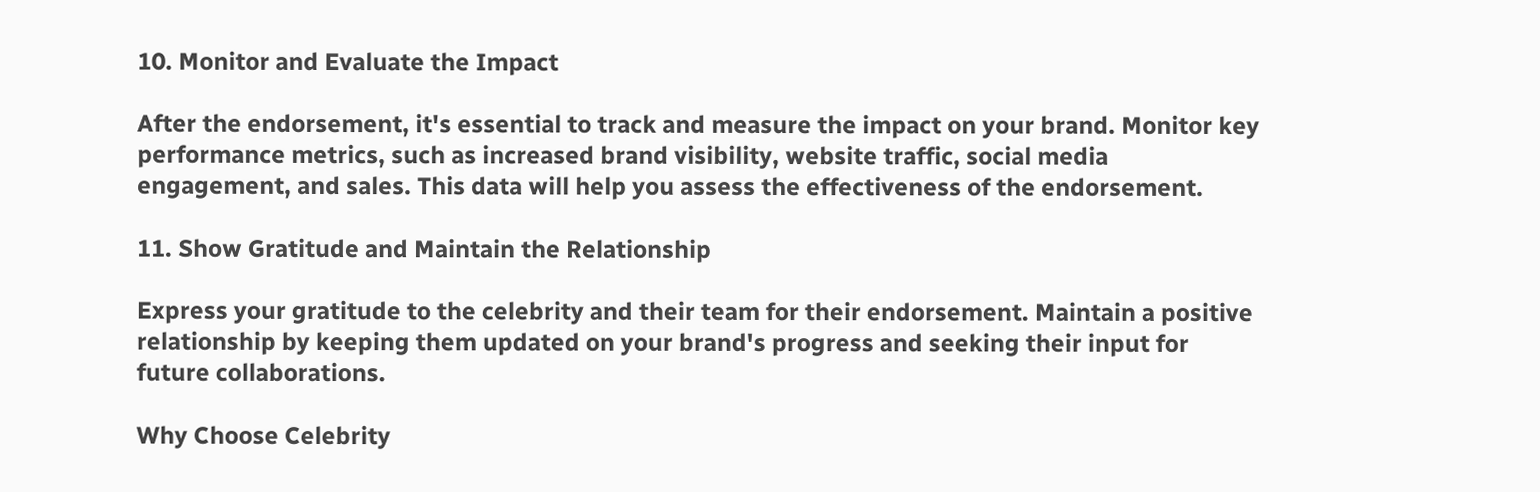10. Monitor and Evaluate the Impact

After the endorsement, it's essential to track and measure the impact on your brand. Monitor key performance metrics, such as increased brand visibility, website traffic, social media engagement, and sales. This data will help you assess the effectiveness of the endorsement.

11. Show Gratitude and Maintain the Relationship

Express your gratitude to the celebrity and their team for their endorsement. Maintain a positive relationship by keeping them updated on your brand's progress and seeking their input for future collaborations.

Why Choose Celebrity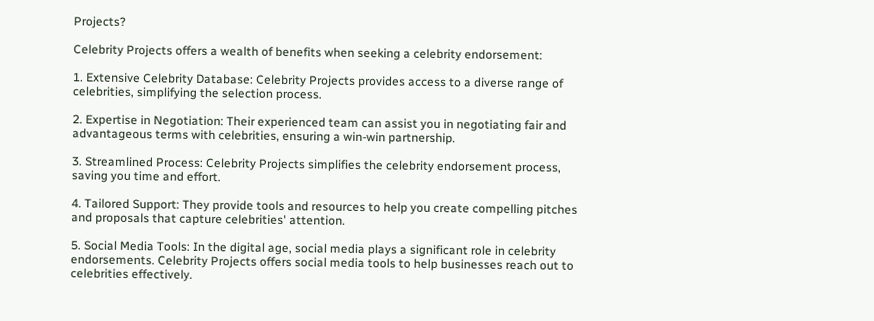Projects?

Celebrity Projects offers a wealth of benefits when seeking a celebrity endorsement:

1. Extensive Celebrity Database: Celebrity Projects provides access to a diverse range of celebrities, simplifying the selection process.

2. Expertise in Negotiation: Their experienced team can assist you in negotiating fair and advantageous terms with celebrities, ensuring a win-win partnership.

3. Streamlined Process: Celebrity Projects simplifies the celebrity endorsement process, saving you time and effort.

4. Tailored Support: They provide tools and resources to help you create compelling pitches and proposals that capture celebrities' attention.

5. Social Media Tools: In the digital age, social media plays a significant role in celebrity endorsements. Celebrity Projects offers social media tools to help businesses reach out to celebrities effectively.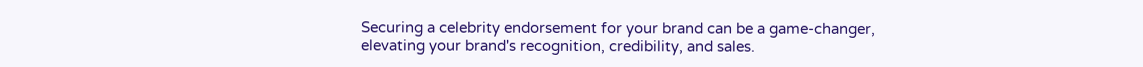Securing a celebrity endorsement for your brand can be a game-changer, elevating your brand's recognition, credibility, and sales.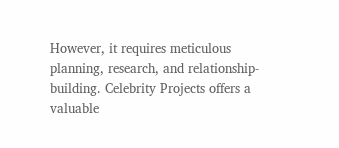However, it requires meticulous planning, research, and relationship-building. Celebrity Projects offers a valuable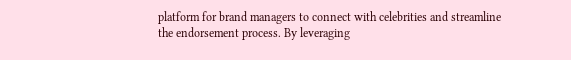platform for brand managers to connect with celebrities and streamline the endorsement process. By leveraging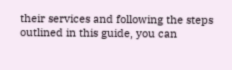their services and following the steps outlined in this guide, you can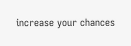increase your chances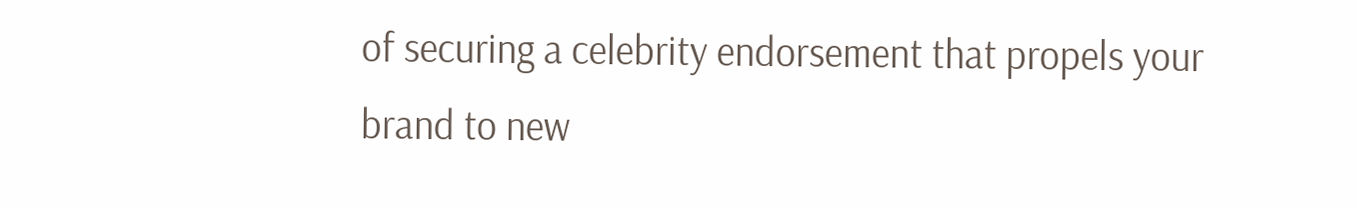of securing a celebrity endorsement that propels your brand to new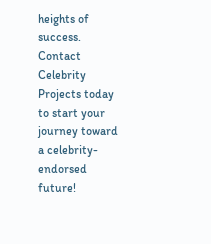heights of success. Contact Celebrity Projects today to start your journey toward a celebrity-endorsed future!